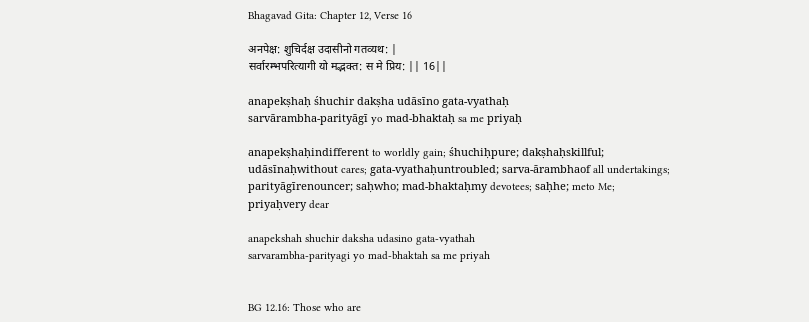Bhagavad Gita: Chapter 12, Verse 16

अनपेक्ष: शुचिर्दक्ष उदासीनो गतव्यथ: |
सर्वारम्भपरित्यागी यो मद्भक्त: स मे प्रिय: || 16||

anapekṣhaḥ śhuchir dakṣha udāsīno gata-vyathaḥ
sarvārambha-parityāgī yo mad-bhaktaḥ sa me priyaḥ

anapekṣhaḥindifferent to worldly gain; śhuchiḥpure; dakṣhaḥskillful; udāsīnaḥwithout cares; gata-vyathaḥuntroubled; sarva-ārambhaof all undertakings; parityāgīrenouncer; saḥwho; mad-bhaktaḥmy devotees; saḥhe; meto Me; priyaḥvery dear

anapekshah shuchir daksha udasino gata-vyathah
sarvarambha-parityagi yo mad-bhaktah sa me priyah


BG 12.16: Those who are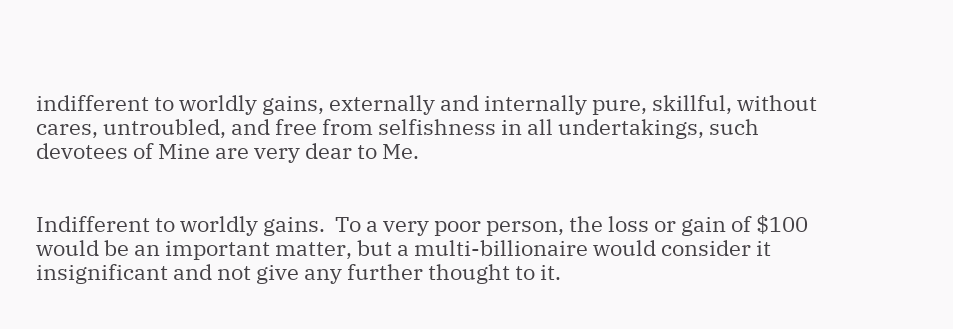indifferent to worldly gains, externally and internally pure, skillful, without cares, untroubled, and free from selfishness in all undertakings, such devotees of Mine are very dear to Me.


Indifferent to worldly gains.  To a very poor person, the loss or gain of $100 would be an important matter, but a multi-billionaire would consider it insignificant and not give any further thought to it.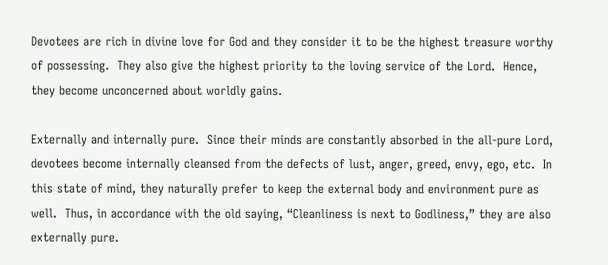Devotees are rich in divine love for God and they consider it to be the highest treasure worthy of possessing.  They also give the highest priority to the loving service of the Lord.  Hence, they become unconcerned about worldly gains.

Externally and internally pure.  Since their minds are constantly absorbed in the all-pure Lord, devotees become internally cleansed from the defects of lust, anger, greed, envy, ego, etc.  In this state of mind, they naturally prefer to keep the external body and environment pure as well.  Thus, in accordance with the old saying, “Cleanliness is next to Godliness,” they are also externally pure.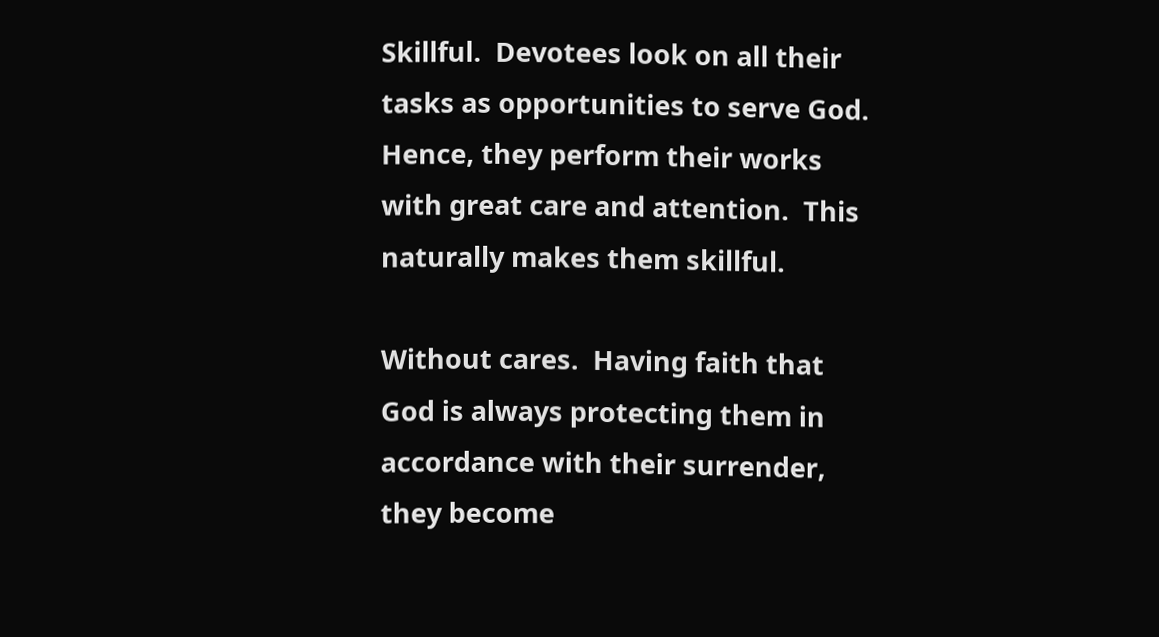Skillful.  Devotees look on all their tasks as opportunities to serve God.  Hence, they perform their works with great care and attention.  This naturally makes them skillful.

Without cares.  Having faith that God is always protecting them in accordance with their surrender, they become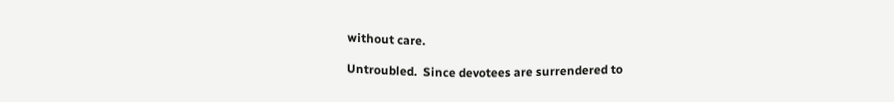without care.

Untroubled.  Since devotees are surrendered to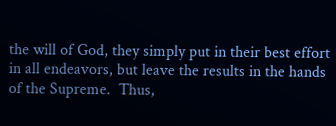the will of God, they simply put in their best effort in all endeavors, but leave the results in the hands of the Supreme.  Thus,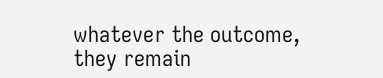whatever the outcome, they remain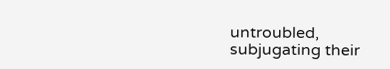untroubled, subjugating their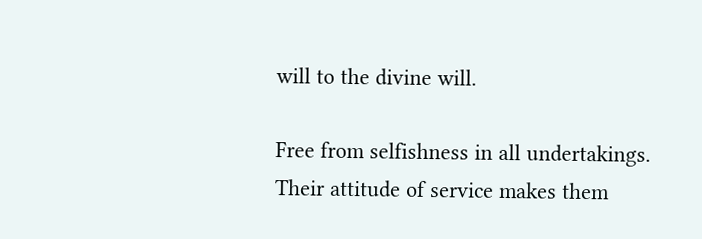will to the divine will.

Free from selfishness in all undertakings.  Their attitude of service makes them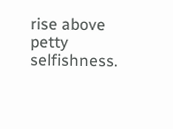rise above petty selfishness.